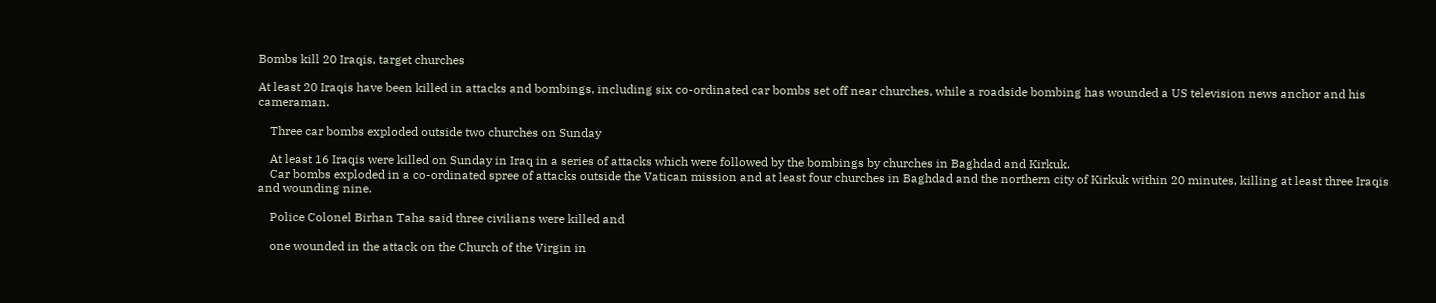Bombs kill 20 Iraqis, target churches

At least 20 Iraqis have been killed in attacks and bombings, including six co-ordinated car bombs set off near churches, while a roadside bombing has wounded a US television news anchor and his cameraman.

    Three car bombs exploded outside two churches on Sunday

    At least 16 Iraqis were killed on Sunday in Iraq in a series of attacks which were followed by the bombings by churches in Baghdad and Kirkuk.
    Car bombs exploded in a co-ordinated spree of attacks outside the Vatican mission and at least four churches in Baghdad and the northern city of Kirkuk within 20 minutes, killing at least three Iraqis and wounding nine.

    Police Colonel Birhan Taha said three civilians were killed and

    one wounded in the attack on the Church of the Virgin in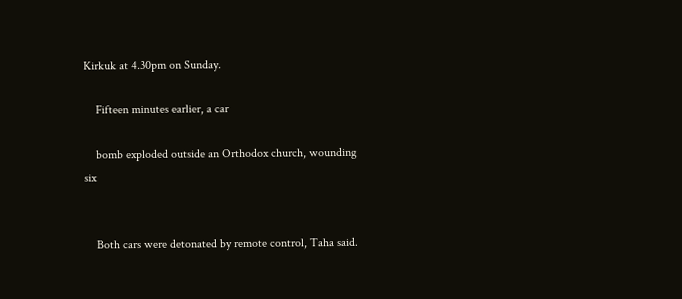Kirkuk at 4.30pm on Sunday.

    Fifteen minutes earlier, a car

    bomb exploded outside an Orthodox church, wounding six


    Both cars were detonated by remote control, Taha said.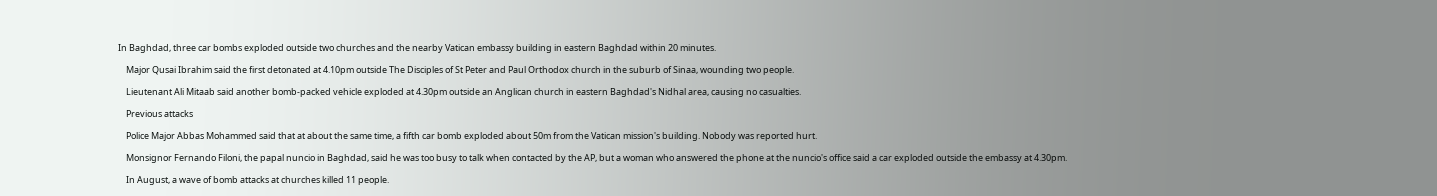In Baghdad, three car bombs exploded outside two churches and the nearby Vatican embassy building in eastern Baghdad within 20 minutes.

    Major Qusai Ibrahim said the first detonated at 4.10pm outside The Disciples of St Peter and Paul Orthodox church in the suburb of Sinaa, wounding two people.

    Lieutenant Ali Mitaab said another bomb-packed vehicle exploded at 4.30pm outside an Anglican church in eastern Baghdad's Nidhal area, causing no casualties.

    Previous attacks

    Police Major Abbas Mohammed said that at about the same time, a fifth car bomb exploded about 50m from the Vatican mission's building. Nobody was reported hurt.

    Monsignor Fernando Filoni, the papal nuncio in Baghdad, said he was too busy to talk when contacted by the AP, but a woman who answered the phone at the nuncio's office said a car exploded outside the embassy at 4.30pm.

    In August, a wave of bomb attacks at churches killed 11 people.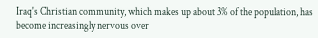Iraq's Christian community, which makes up about 3% of the population, has become increasingly nervous over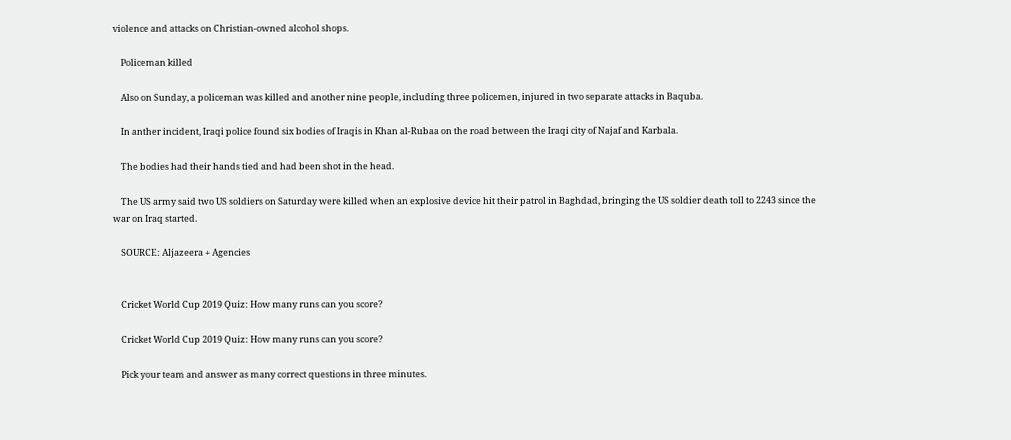violence and attacks on Christian-owned alcohol shops.

    Policeman killed

    Also on Sunday, a policeman was killed and another nine people, including three policemen, injured in two separate attacks in Baquba.

    In anther incident, Iraqi police found six bodies of Iraqis in Khan al-Rubaa on the road between the Iraqi city of Najaf and Karbala.

    The bodies had their hands tied and had been shot in the head.

    The US army said two US soldiers on Saturday were killed when an explosive device hit their patrol in Baghdad, bringing the US soldier death toll to 2243 since the war on Iraq started.

    SOURCE: Aljazeera + Agencies


    Cricket World Cup 2019 Quiz: How many runs can you score?

    Cricket World Cup 2019 Quiz: How many runs can you score?

    Pick your team and answer as many correct questions in three minutes.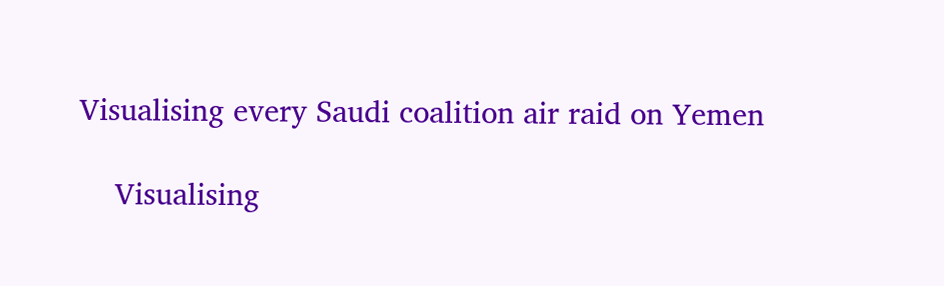Visualising every Saudi coalition air raid on Yemen

    Visualising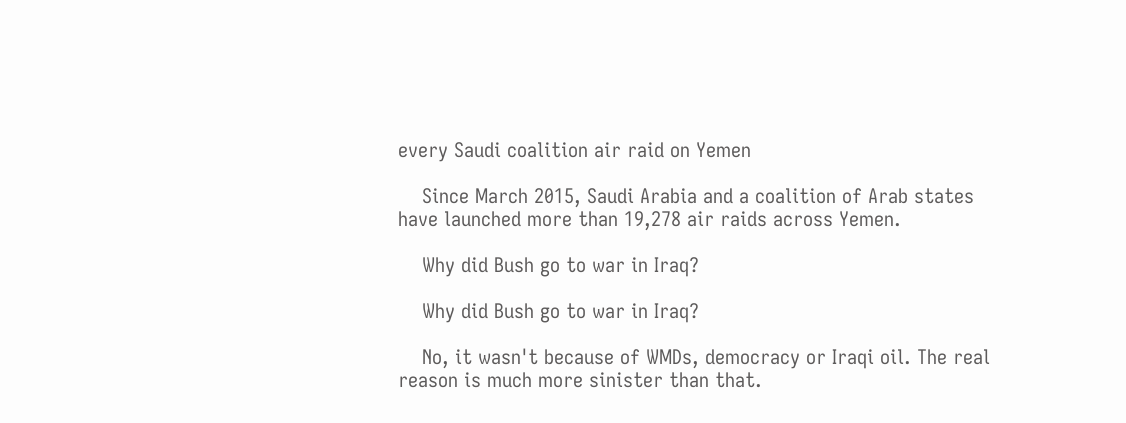every Saudi coalition air raid on Yemen

    Since March 2015, Saudi Arabia and a coalition of Arab states have launched more than 19,278 air raids across Yemen.

    Why did Bush go to war in Iraq?

    Why did Bush go to war in Iraq?

    No, it wasn't because of WMDs, democracy or Iraqi oil. The real reason is much more sinister than that.